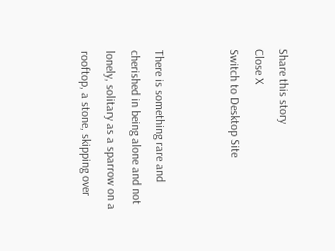Share this story
Close X
Switch to Desktop Site


There is something rare and cherished in being alone and not lonely, solitary as a sparrow on a rooftop, a stone, skipping over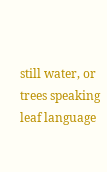still water, or trees speaking leaf language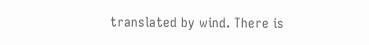translated by wind. There is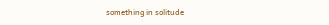something in solitude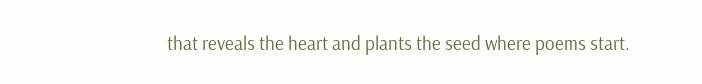that reveals the heart and plants the seed where poems start.